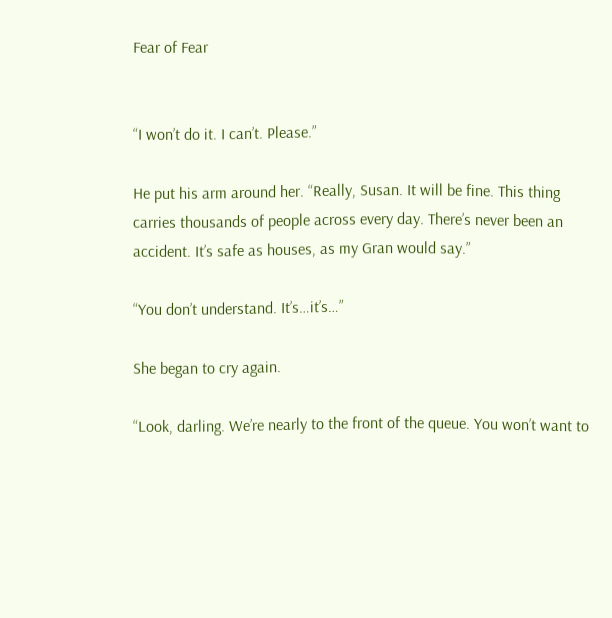Fear of Fear


“I won’t do it. I can’t. Please.”

He put his arm around her. “Really, Susan. It will be fine. This thing carries thousands of people across every day. There’s never been an accident. It’s safe as houses, as my Gran would say.”

“You don’t understand. It’s…it’s…”

She began to cry again.

“Look, darling. We’re nearly to the front of the queue. You won’t want to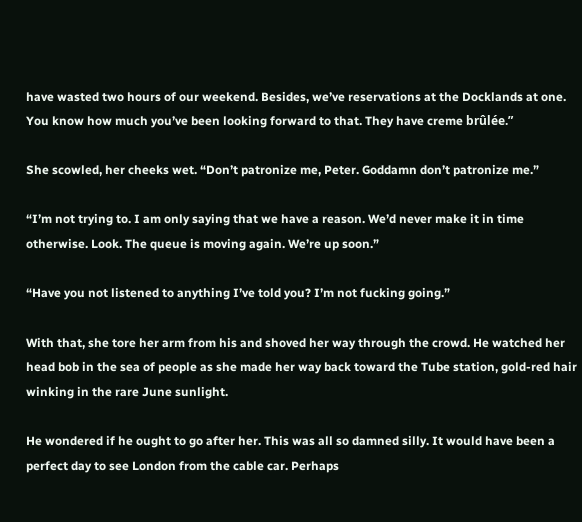have wasted two hours of our weekend. Besides, we’ve reservations at the Docklands at one. You know how much you’ve been looking forward to that. They have creme brûlée.”

She scowled, her cheeks wet. “Don’t patronize me, Peter. Goddamn don’t patronize me.”

“I’m not trying to. I am only saying that we have a reason. We’d never make it in time otherwise. Look. The queue is moving again. We’re up soon.”

“Have you not listened to anything I’ve told you? I’m not fucking going.”

With that, she tore her arm from his and shoved her way through the crowd. He watched her head bob in the sea of people as she made her way back toward the Tube station, gold-red hair winking in the rare June sunlight.

He wondered if he ought to go after her. This was all so damned silly. It would have been a perfect day to see London from the cable car. Perhaps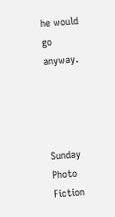he would go anyway.




Sunday Photo Fiction